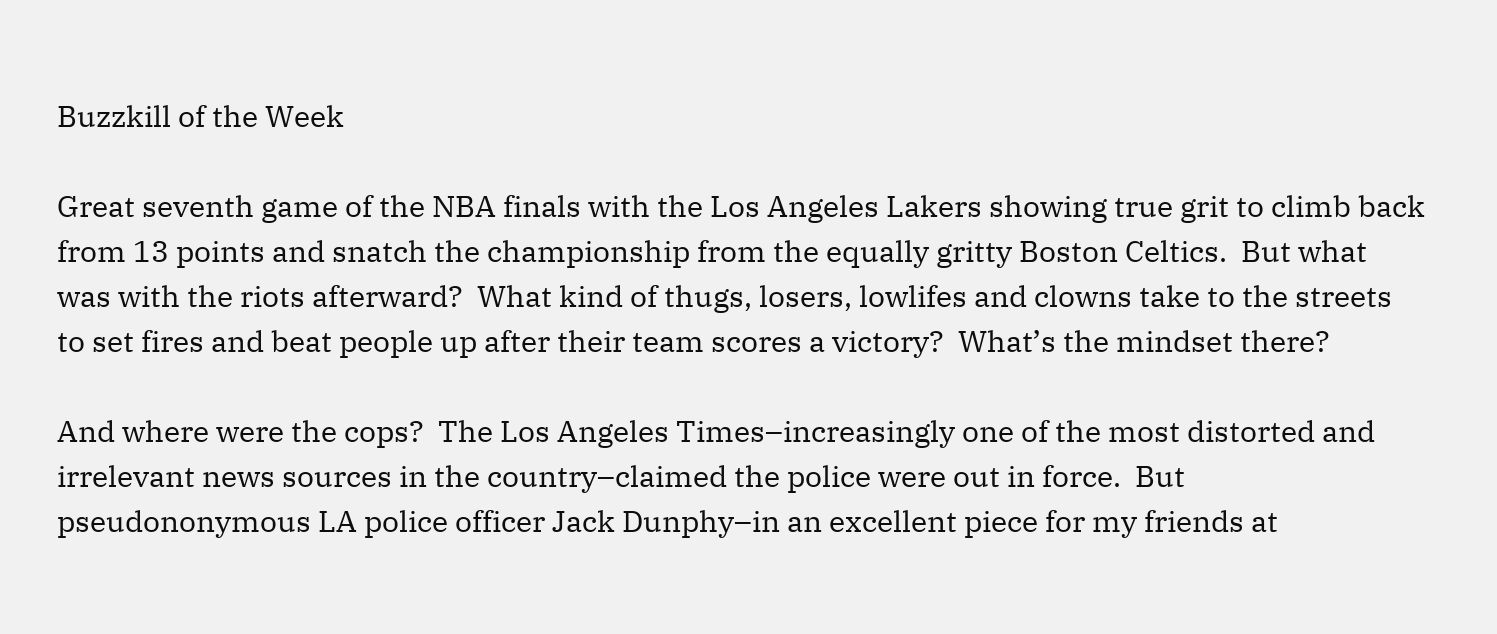Buzzkill of the Week

Great seventh game of the NBA finals with the Los Angeles Lakers showing true grit to climb back from 13 points and snatch the championship from the equally gritty Boston Celtics.  But what was with the riots afterward?  What kind of thugs, losers, lowlifes and clowns take to the streets to set fires and beat people up after their team scores a victory?  What’s the mindset there?

And where were the cops?  The Los Angeles Times–increasingly one of the most distorted and irrelevant news sources in the country–claimed the police were out in force.  But pseudononymous LA police officer Jack Dunphy–in an excellent piece for my friends at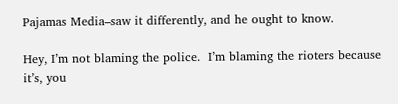Pajamas Media–saw it differently, and he ought to know.

Hey, I’m not blaming the police.  I’m blaming the rioters because it’s, you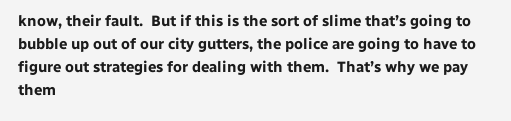know, their fault.  But if this is the sort of slime that’s going to bubble up out of our city gutters, the police are going to have to figure out strategies for dealing with them.  That’s why we pay them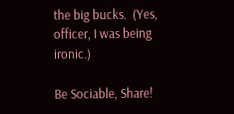the big bucks.  (Yes, officer, I was being ironic.)

Be Sociable, Share!